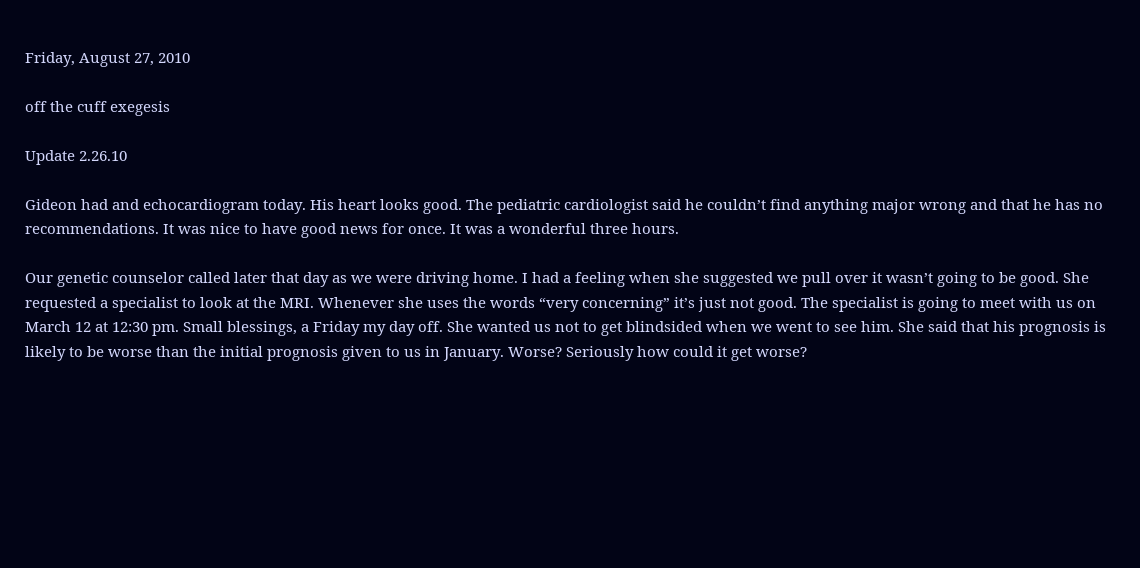Friday, August 27, 2010

off the cuff exegesis

Update 2.26.10

Gideon had and echocardiogram today. His heart looks good. The pediatric cardiologist said he couldn’t find anything major wrong and that he has no recommendations. It was nice to have good news for once. It was a wonderful three hours.

Our genetic counselor called later that day as we were driving home. I had a feeling when she suggested we pull over it wasn’t going to be good. She requested a specialist to look at the MRI. Whenever she uses the words “very concerning” it’s just not good. The specialist is going to meet with us on March 12 at 12:30 pm. Small blessings, a Friday my day off. She wanted us not to get blindsided when we went to see him. She said that his prognosis is likely to be worse than the initial prognosis given to us in January. Worse? Seriously how could it get worse?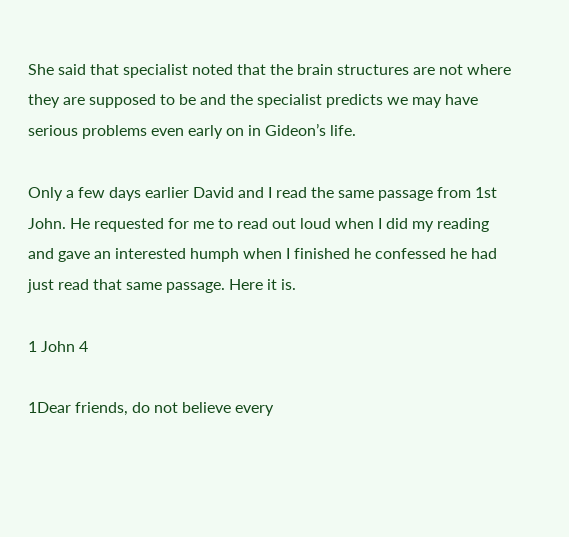She said that specialist noted that the brain structures are not where they are supposed to be and the specialist predicts we may have serious problems even early on in Gideon’s life.

Only a few days earlier David and I read the same passage from 1st John. He requested for me to read out loud when I did my reading and gave an interested humph when I finished he confessed he had just read that same passage. Here it is.

1 John 4

1Dear friends, do not believe every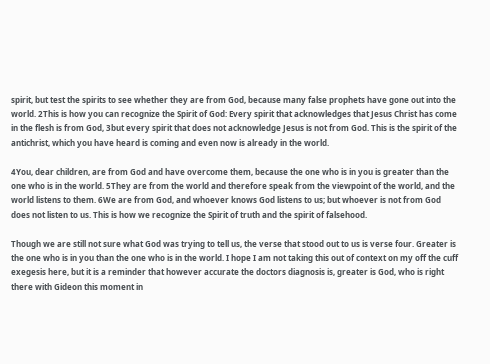spirit, but test the spirits to see whether they are from God, because many false prophets have gone out into the world. 2This is how you can recognize the Spirit of God: Every spirit that acknowledges that Jesus Christ has come in the flesh is from God, 3but every spirit that does not acknowledge Jesus is not from God. This is the spirit of the antichrist, which you have heard is coming and even now is already in the world.

4You, dear children, are from God and have overcome them, because the one who is in you is greater than the one who is in the world. 5They are from the world and therefore speak from the viewpoint of the world, and the world listens to them. 6We are from God, and whoever knows God listens to us; but whoever is not from God does not listen to us. This is how we recognize the Spirit of truth and the spirit of falsehood.

Though we are still not sure what God was trying to tell us, the verse that stood out to us is verse four. Greater is the one who is in you than the one who is in the world. I hope I am not taking this out of context on my off the cuff exegesis here, but it is a reminder that however accurate the doctors diagnosis is, greater is God, who is right there with Gideon this moment in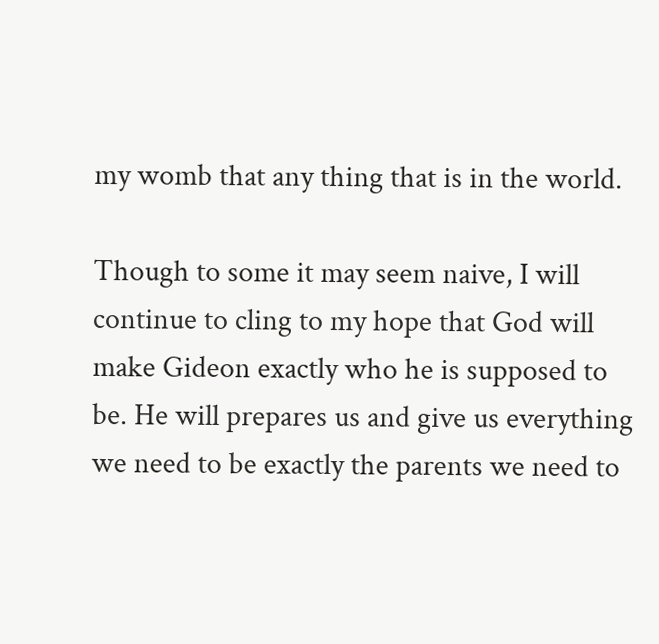my womb that any thing that is in the world.

Though to some it may seem naive, I will continue to cling to my hope that God will make Gideon exactly who he is supposed to be. He will prepares us and give us everything we need to be exactly the parents we need to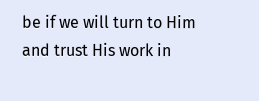be if we will turn to Him and trust His work in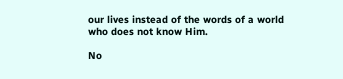our lives instead of the words of a world who does not know Him.

No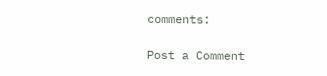comments:

Post a Comment